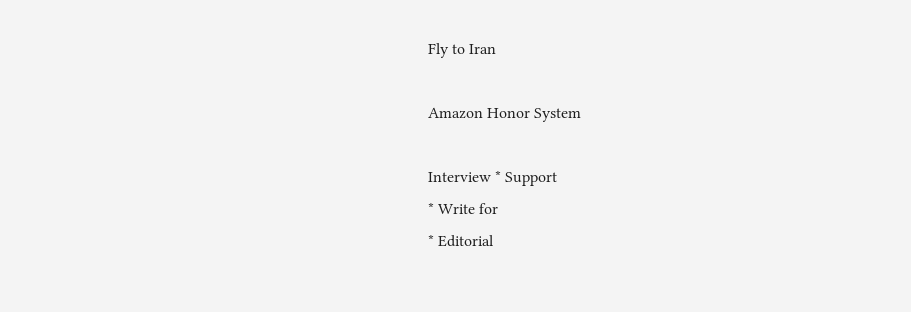Fly to Iran

Amazon Honor System

Interview * Support
* Write for
* Editorial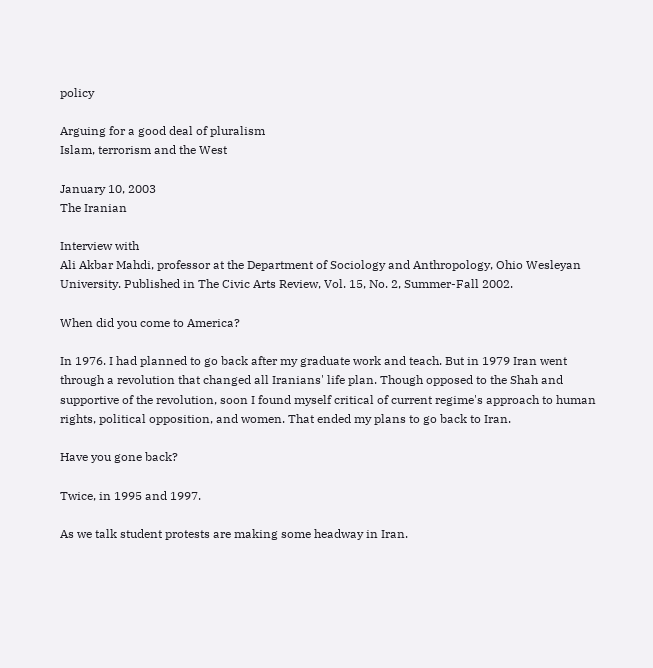policy

Arguing for a good deal of pluralism
Islam, terrorism and the West

January 10, 2003
The Iranian

Interview with
Ali Akbar Mahdi, professor at the Department of Sociology and Anthropology, Ohio Wesleyan University. Published in The Civic Arts Review, Vol. 15, No. 2, Summer-Fall 2002.

When did you come to America?

In 1976. I had planned to go back after my graduate work and teach. But in 1979 Iran went through a revolution that changed all Iranians' life plan. Though opposed to the Shah and supportive of the revolution, soon I found myself critical of current regime's approach to human rights, political opposition, and women. That ended my plans to go back to Iran.

Have you gone back?

Twice, in 1995 and 1997.

As we talk student protests are making some headway in Iran.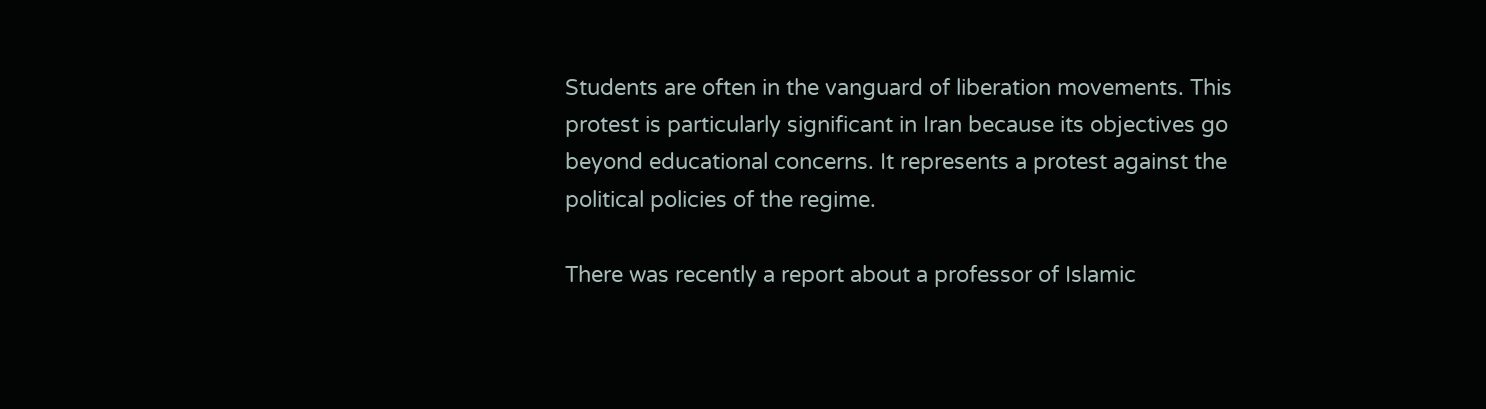Students are often in the vanguard of liberation movements. This protest is particularly significant in Iran because its objectives go beyond educational concerns. It represents a protest against the political policies of the regime.

There was recently a report about a professor of Islamic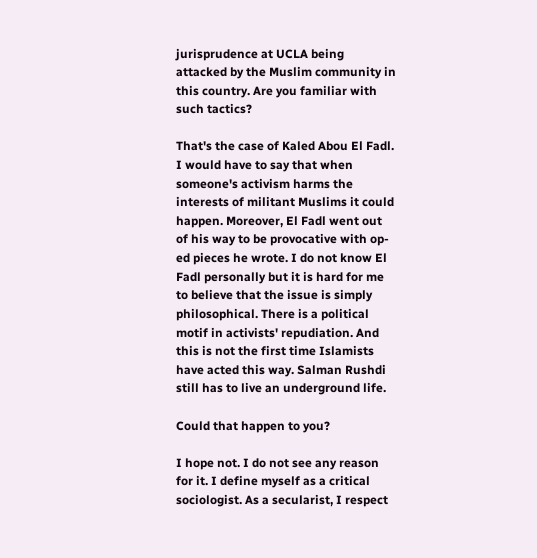jurisprudence at UCLA being attacked by the Muslim community in this country. Are you familiar with such tactics?

That's the case of Kaled Abou El Fadl. I would have to say that when someone's activism harms the interests of militant Muslims it could happen. Moreover, El Fadl went out of his way to be provocative with op-ed pieces he wrote. I do not know El Fadl personally but it is hard for me to believe that the issue is simply philosophical. There is a political motif in activists' repudiation. And this is not the first time Islamists have acted this way. Salman Rushdi still has to live an underground life.

Could that happen to you?

I hope not. I do not see any reason for it. I define myself as a critical sociologist. As a secularist, I respect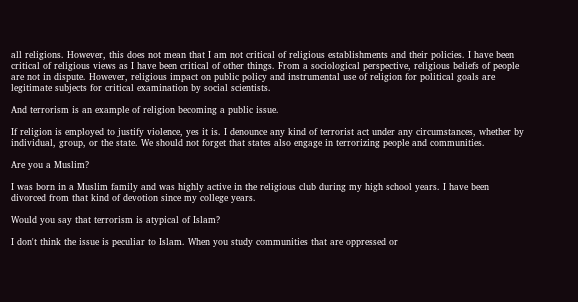all religions. However, this does not mean that I am not critical of religious establishments and their policies. I have been critical of religious views as I have been critical of other things. From a sociological perspective, religious beliefs of people are not in dispute. However, religious impact on public policy and instrumental use of religion for political goals are legitimate subjects for critical examination by social scientists.

And terrorism is an example of religion becoming a public issue.

If religion is employed to justify violence, yes it is. I denounce any kind of terrorist act under any circumstances, whether by individual, group, or the state. We should not forget that states also engage in terrorizing people and communities.

Are you a Muslim?

I was born in a Muslim family and was highly active in the religious club during my high school years. I have been divorced from that kind of devotion since my college years.

Would you say that terrorism is atypical of Islam?

I don't think the issue is peculiar to Islam. When you study communities that are oppressed or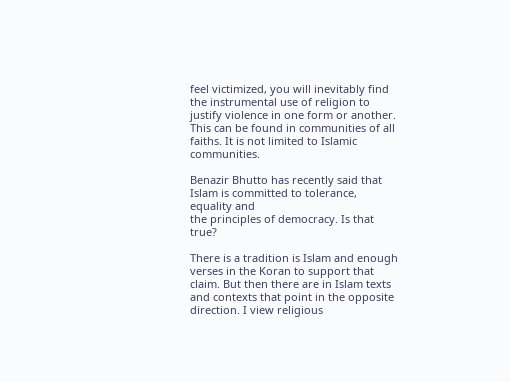feel victimized, you will inevitably find the instrumental use of religion to justify violence in one form or another. This can be found in communities of all faiths. It is not limited to Islamic communities.

Benazir Bhutto has recently said that Islam is committed to tolerance, equality and
the principles of democracy. Is that true?

There is a tradition is Islam and enough verses in the Koran to support that claim. But then there are in Islam texts and contexts that point in the opposite direction. I view religious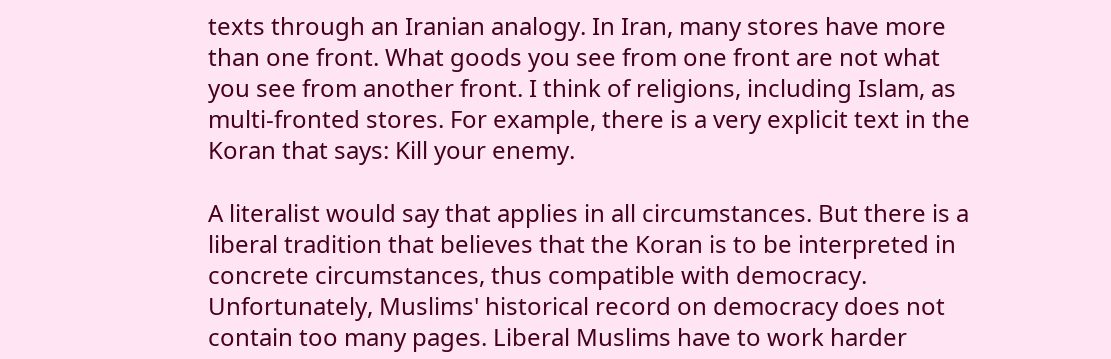texts through an Iranian analogy. In Iran, many stores have more than one front. What goods you see from one front are not what you see from another front. I think of religions, including Islam, as multi-fronted stores. For example, there is a very explicit text in the Koran that says: Kill your enemy.

A literalist would say that applies in all circumstances. But there is a liberal tradition that believes that the Koran is to be interpreted in concrete circumstances, thus compatible with democracy. Unfortunately, Muslims' historical record on democracy does not contain too many pages. Liberal Muslims have to work harder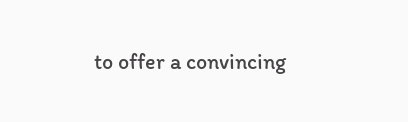to offer a convincing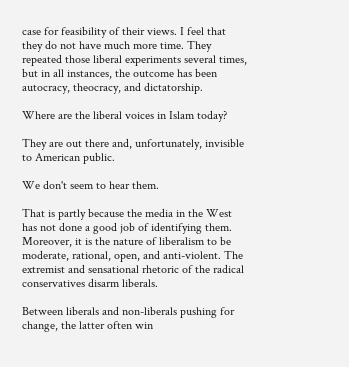case for feasibility of their views. I feel that they do not have much more time. They repeated those liberal experiments several times, but in all instances, the outcome has been autocracy, theocracy, and dictatorship.

Where are the liberal voices in Islam today?

They are out there and, unfortunately, invisible to American public.

We don't seem to hear them.

That is partly because the media in the West has not done a good job of identifying them. Moreover, it is the nature of liberalism to be moderate, rational, open, and anti-violent. The extremist and sensational rhetoric of the radical conservatives disarm liberals.

Between liberals and non-liberals pushing for change, the latter often win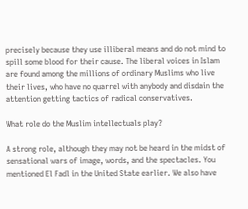precisely because they use illiberal means and do not mind to spill some blood for their cause. The liberal voices in Islam are found among the millions of ordinary Muslims who live their lives, who have no quarrel with anybody and disdain the attention getting tactics of radical conservatives.

What role do the Muslim intellectuals play?

A strong role, although they may not be heard in the midst of sensational wars of image, words, and the spectacles. You mentioned El Fadl in the United State earlier. We also have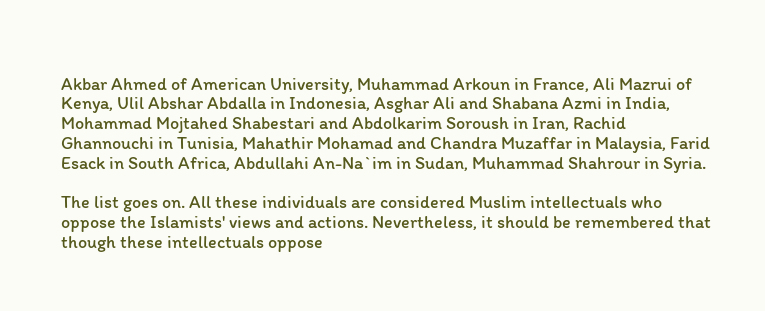Akbar Ahmed of American University, Muhammad Arkoun in France, Ali Mazrui of Kenya, Ulil Abshar Abdalla in Indonesia, Asghar Ali and Shabana Azmi in India, Mohammad Mojtahed Shabestari and Abdolkarim Soroush in Iran, Rachid Ghannouchi in Tunisia, Mahathir Mohamad and Chandra Muzaffar in Malaysia, Farid Esack in South Africa, Abdullahi An-Na`im in Sudan, Muhammad Shahrour in Syria.

The list goes on. All these individuals are considered Muslim intellectuals who oppose the Islamists' views and actions. Nevertheless, it should be remembered that though these intellectuals oppose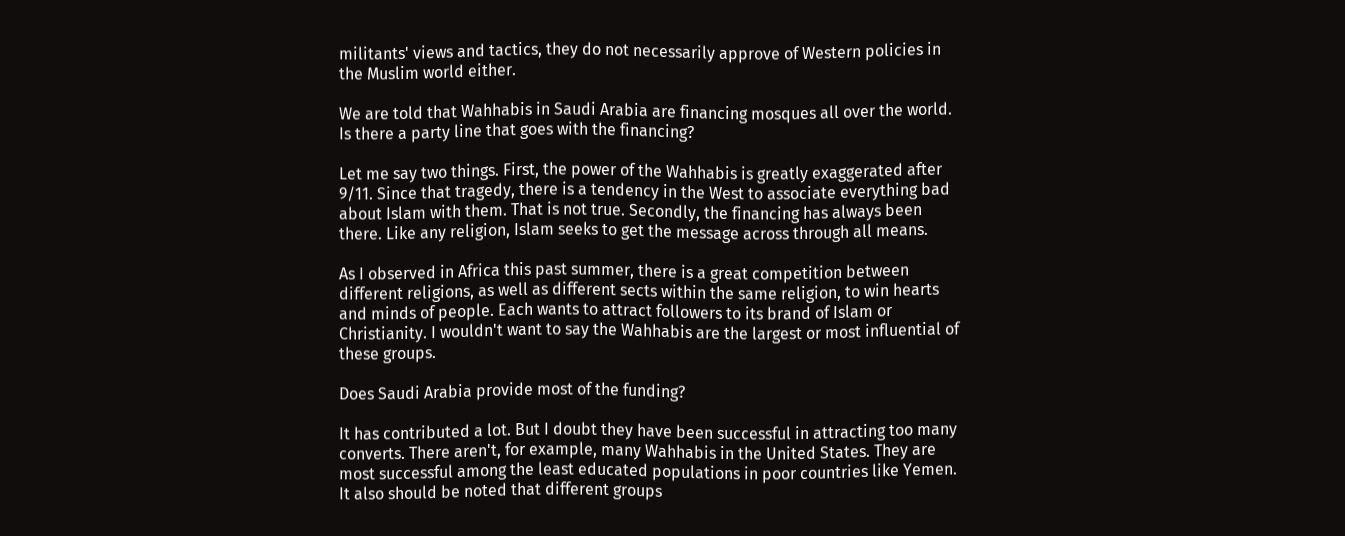militants' views and tactics, they do not necessarily approve of Western policies in the Muslim world either.

We are told that Wahhabis in Saudi Arabia are financing mosques all over the world. Is there a party line that goes with the financing?

Let me say two things. First, the power of the Wahhabis is greatly exaggerated after 9/11. Since that tragedy, there is a tendency in the West to associate everything bad about Islam with them. That is not true. Secondly, the financing has always been there. Like any religion, Islam seeks to get the message across through all means.

As I observed in Africa this past summer, there is a great competition between different religions, as well as different sects within the same religion, to win hearts and minds of people. Each wants to attract followers to its brand of Islam or Christianity. I wouldn't want to say the Wahhabis are the largest or most influential of these groups.

Does Saudi Arabia provide most of the funding?

It has contributed a lot. But I doubt they have been successful in attracting too many converts. There aren't, for example, many Wahhabis in the United States. They are most successful among the least educated populations in poor countries like Yemen. It also should be noted that different groups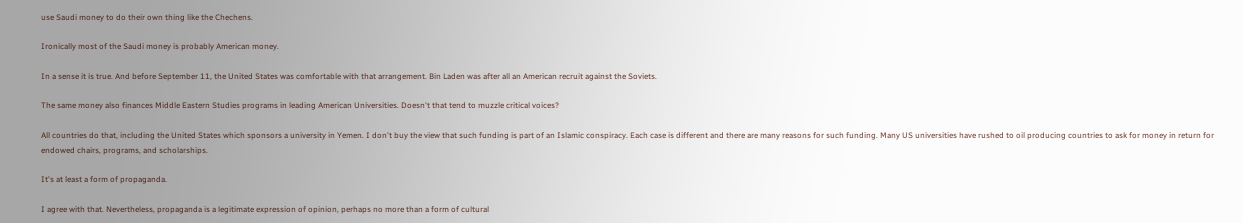use Saudi money to do their own thing like the Chechens.

Ironically most of the Saudi money is probably American money.

In a sense it is true. And before September 11, the United States was comfortable with that arrangement. Bin Laden was after all an American recruit against the Soviets.

The same money also finances Middle Eastern Studies programs in leading American Universities. Doesn't that tend to muzzle critical voices?

All countries do that, including the United States which sponsors a university in Yemen. I don't buy the view that such funding is part of an Islamic conspiracy. Each case is different and there are many reasons for such funding. Many US universities have rushed to oil producing countries to ask for money in return for endowed chairs, programs, and scholarships.

It's at least a form of propaganda.

I agree with that. Nevertheless, propaganda is a legitimate expression of opinion, perhaps no more than a form of cultural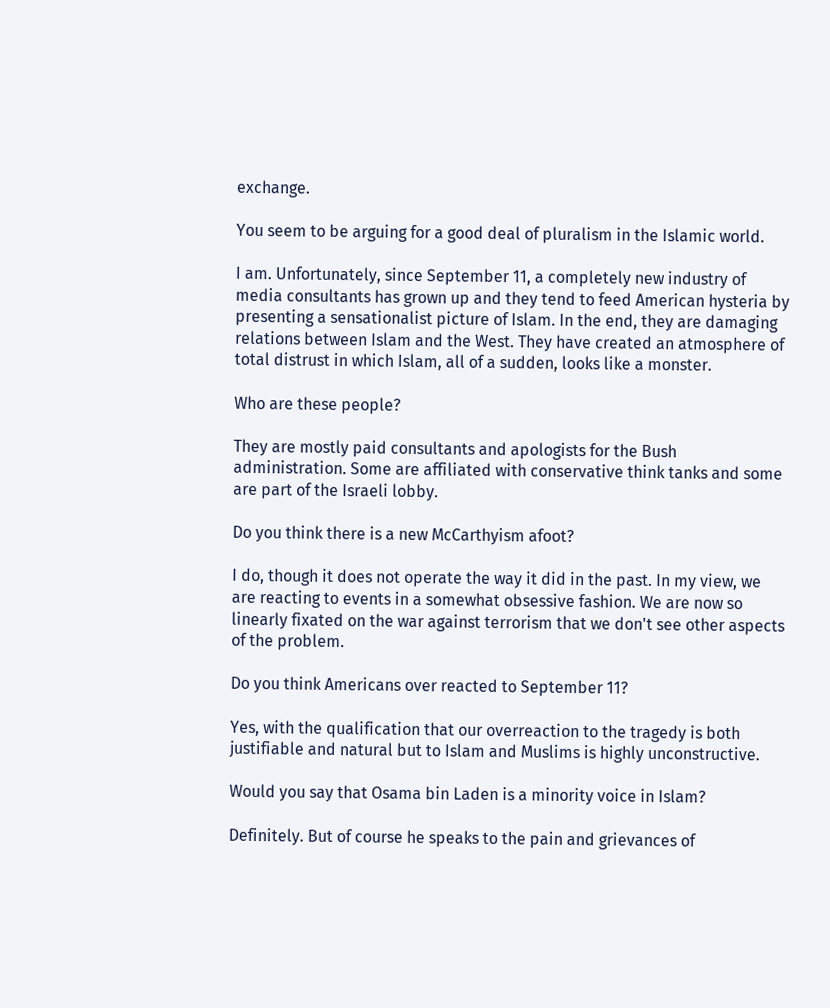exchange.

You seem to be arguing for a good deal of pluralism in the Islamic world.

I am. Unfortunately, since September 11, a completely new industry of media consultants has grown up and they tend to feed American hysteria by presenting a sensationalist picture of Islam. In the end, they are damaging relations between Islam and the West. They have created an atmosphere of total distrust in which Islam, all of a sudden, looks like a monster.

Who are these people?

They are mostly paid consultants and apologists for the Bush administration. Some are affiliated with conservative think tanks and some are part of the Israeli lobby.

Do you think there is a new McCarthyism afoot?

I do, though it does not operate the way it did in the past. In my view, we are reacting to events in a somewhat obsessive fashion. We are now so linearly fixated on the war against terrorism that we don't see other aspects of the problem.

Do you think Americans over reacted to September 11?

Yes, with the qualification that our overreaction to the tragedy is both justifiable and natural but to Islam and Muslims is highly unconstructive.

Would you say that Osama bin Laden is a minority voice in Islam?

Definitely. But of course he speaks to the pain and grievances of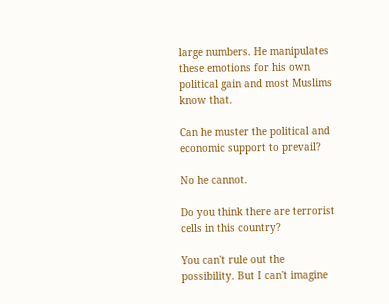large numbers. He manipulates these emotions for his own political gain and most Muslims know that.

Can he muster the political and economic support to prevail?

No he cannot.

Do you think there are terrorist cells in this country?

You can't rule out the possibility. But I can't imagine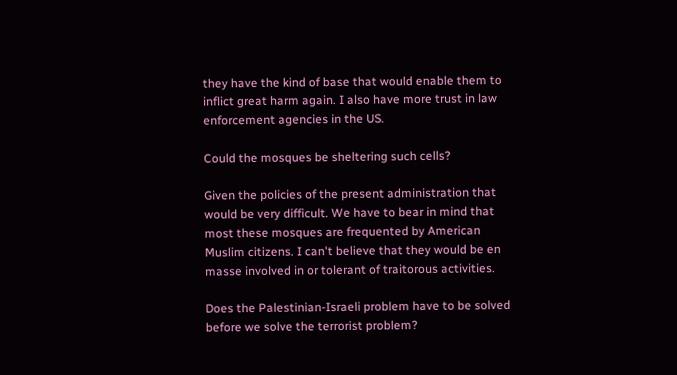they have the kind of base that would enable them to inflict great harm again. I also have more trust in law enforcement agencies in the US.

Could the mosques be sheltering such cells?

Given the policies of the present administration that would be very difficult. We have to bear in mind that most these mosques are frequented by American Muslim citizens. I can't believe that they would be en masse involved in or tolerant of traitorous activities.

Does the Palestinian-Israeli problem have to be solved before we solve the terrorist problem?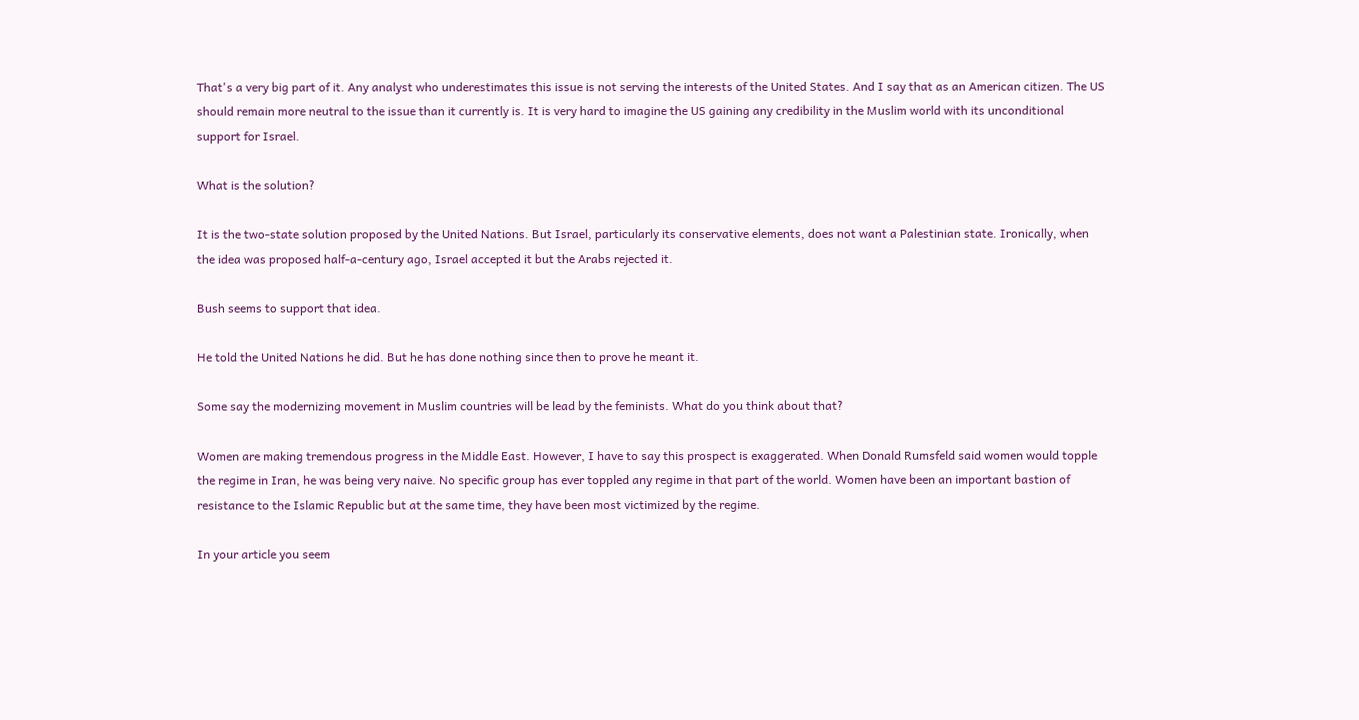That's a very big part of it. Any analyst who underestimates this issue is not serving the interests of the United States. And I say that as an American citizen. The US should remain more neutral to the issue than it currently is. It is very hard to imagine the US gaining any credibility in the Muslim world with its unconditional support for Israel.

What is the solution?

It is the two-state solution proposed by the United Nations. But Israel, particularly its conservative elements, does not want a Palestinian state. Ironically, when the idea was proposed half-a-century ago, Israel accepted it but the Arabs rejected it.

Bush seems to support that idea.

He told the United Nations he did. But he has done nothing since then to prove he meant it.

Some say the modernizing movement in Muslim countries will be lead by the feminists. What do you think about that?

Women are making tremendous progress in the Middle East. However, I have to say this prospect is exaggerated. When Donald Rumsfeld said women would topple the regime in Iran, he was being very naive. No specific group has ever toppled any regime in that part of the world. Women have been an important bastion of resistance to the Islamic Republic but at the same time, they have been most victimized by the regime.

In your article you seem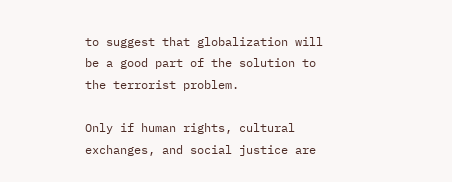to suggest that globalization will be a good part of the solution to the terrorist problem.

Only if human rights, cultural exchanges, and social justice are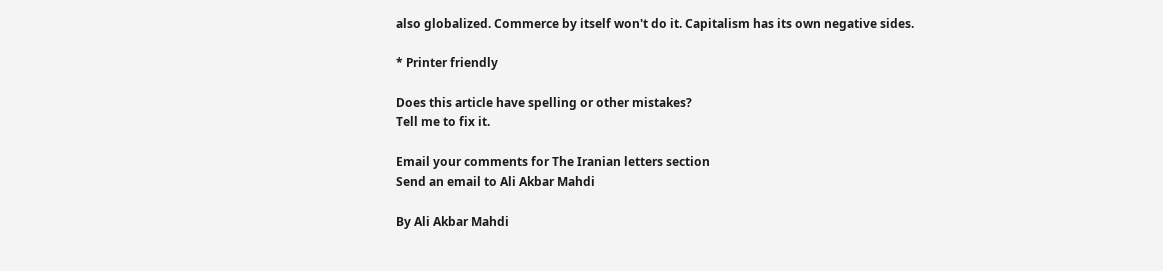also globalized. Commerce by itself won't do it. Capitalism has its own negative sides.

* Printer friendly

Does this article have spelling or other mistakes?
Tell me to fix it.

Email your comments for The Iranian letters section
Send an email to Ali Akbar Mahdi

By Ali Akbar Mahdi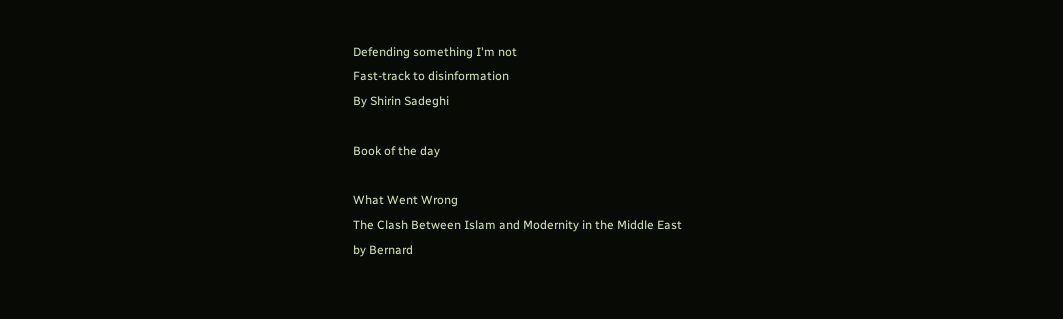Defending something I'm not
Fast-track to disinformation
By Shirin Sadeghi

Book of the day

What Went Wrong
The Clash Between Islam and Modernity in the Middle East
by Bernard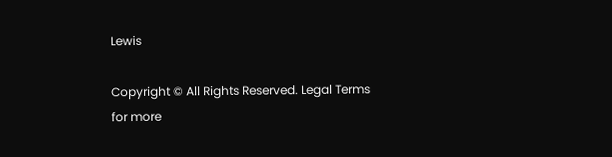Lewis

Copyright © All Rights Reserved. Legal Terms for more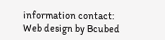information contact:
Web design by Bcubed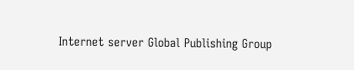Internet server Global Publishing Group